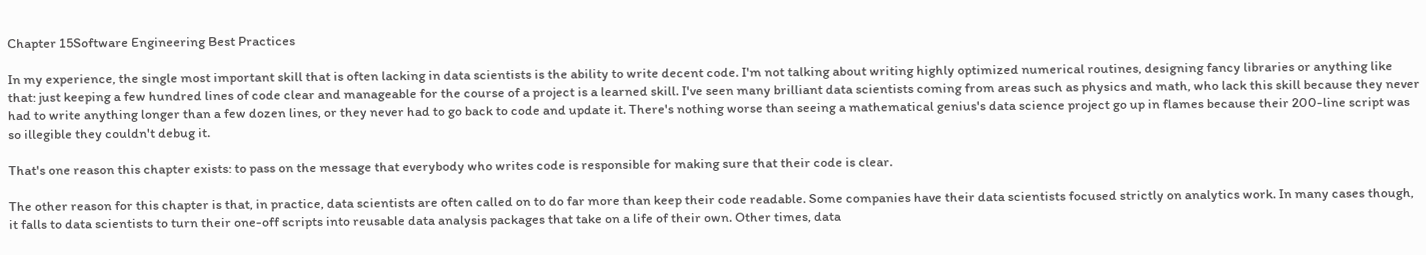Chapter 15Software Engineering Best Practices

In my experience, the single most important skill that is often lacking in data scientists is the ability to write decent code. I'm not talking about writing highly optimized numerical routines, designing fancy libraries or anything like that: just keeping a few hundred lines of code clear and manageable for the course of a project is a learned skill. I've seen many brilliant data scientists coming from areas such as physics and math, who lack this skill because they never had to write anything longer than a few dozen lines, or they never had to go back to code and update it. There's nothing worse than seeing a mathematical genius's data science project go up in flames because their 200-line script was so illegible they couldn't debug it.

That's one reason this chapter exists: to pass on the message that everybody who writes code is responsible for making sure that their code is clear.

The other reason for this chapter is that, in practice, data scientists are often called on to do far more than keep their code readable. Some companies have their data scientists focused strictly on analytics work. In many cases though, it falls to data scientists to turn their one-off scripts into reusable data analysis packages that take on a life of their own. Other times, data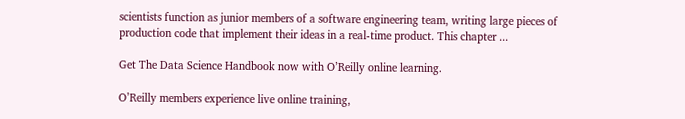scientists function as junior members of a software engineering team, writing large pieces of production code that implement their ideas in a real-time product. This chapter ...

Get The Data Science Handbook now with O’Reilly online learning.

O’Reilly members experience live online training,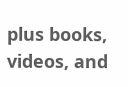plus books, videos, and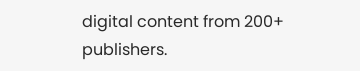digital content from 200+ publishers.